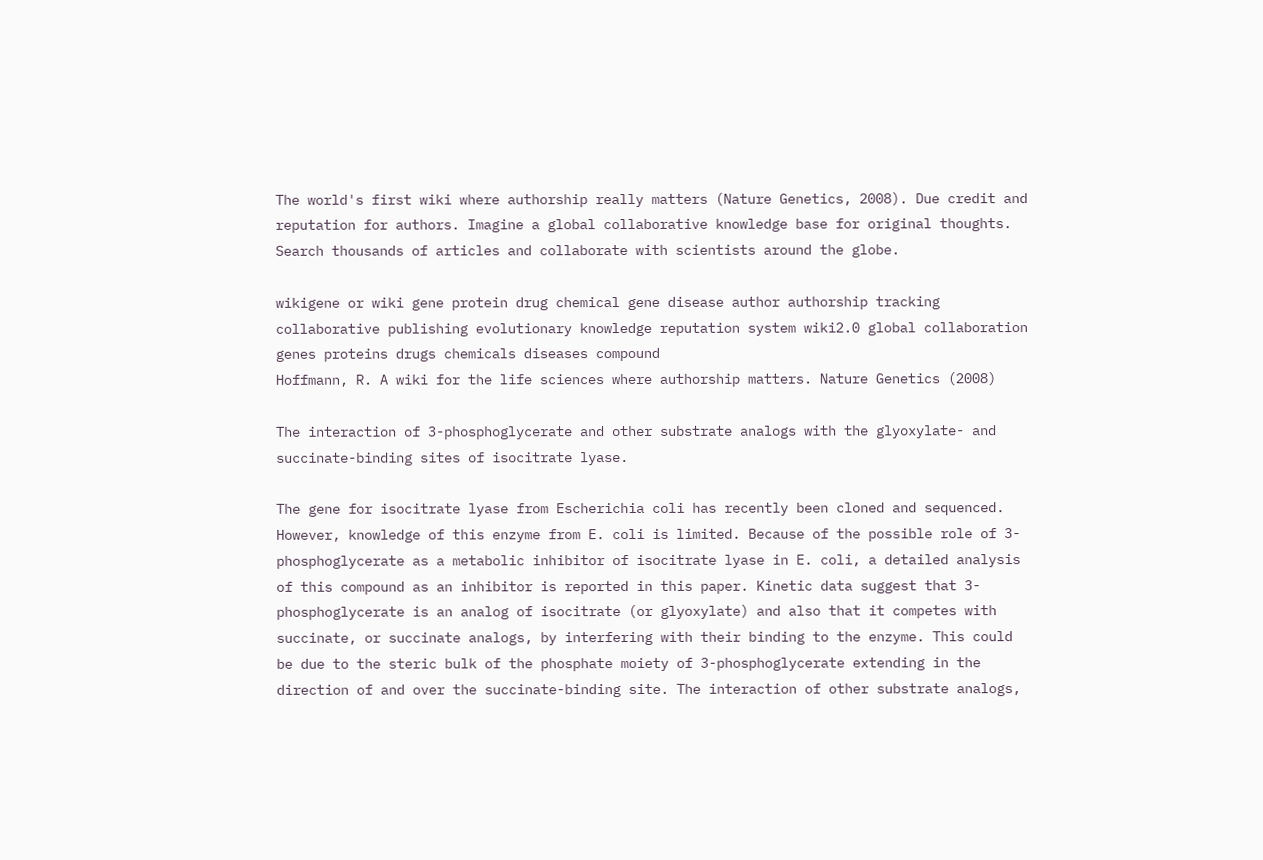The world's first wiki where authorship really matters (Nature Genetics, 2008). Due credit and reputation for authors. Imagine a global collaborative knowledge base for original thoughts. Search thousands of articles and collaborate with scientists around the globe.

wikigene or wiki gene protein drug chemical gene disease author authorship tracking collaborative publishing evolutionary knowledge reputation system wiki2.0 global collaboration genes proteins drugs chemicals diseases compound
Hoffmann, R. A wiki for the life sciences where authorship matters. Nature Genetics (2008)

The interaction of 3-phosphoglycerate and other substrate analogs with the glyoxylate- and succinate-binding sites of isocitrate lyase.

The gene for isocitrate lyase from Escherichia coli has recently been cloned and sequenced. However, knowledge of this enzyme from E. coli is limited. Because of the possible role of 3-phosphoglycerate as a metabolic inhibitor of isocitrate lyase in E. coli, a detailed analysis of this compound as an inhibitor is reported in this paper. Kinetic data suggest that 3-phosphoglycerate is an analog of isocitrate (or glyoxylate) and also that it competes with succinate, or succinate analogs, by interfering with their binding to the enzyme. This could be due to the steric bulk of the phosphate moiety of 3-phosphoglycerate extending in the direction of and over the succinate-binding site. The interaction of other substrate analogs,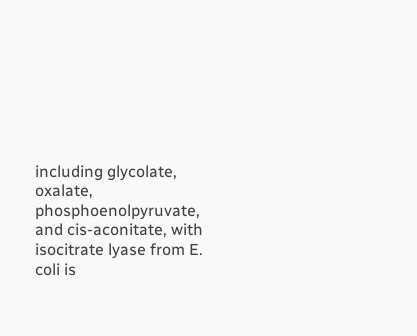including glycolate, oxalate, phosphoenolpyruvate, and cis-aconitate, with isocitrate lyase from E. coli is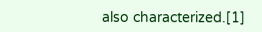also characterized.[1]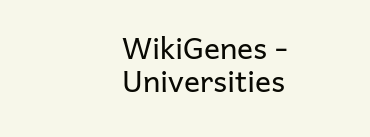WikiGenes - Universities